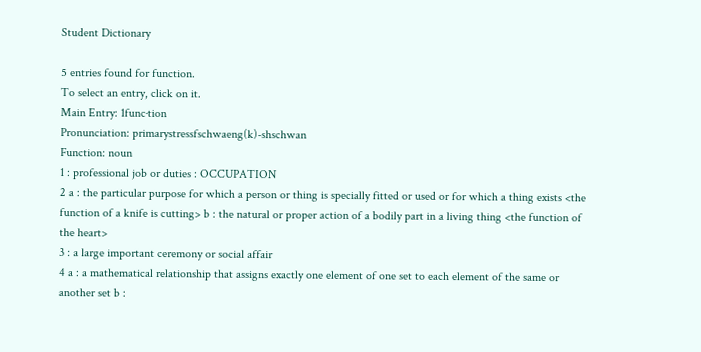Student Dictionary

5 entries found for function.
To select an entry, click on it.
Main Entry: 1func·tion
Pronunciation: primarystressfschwaeng(k)-shschwan
Function: noun
1 : professional job or duties : OCCUPATION
2 a : the particular purpose for which a person or thing is specially fitted or used or for which a thing exists <the function of a knife is cutting> b : the natural or proper action of a bodily part in a living thing <the function of the heart>
3 : a large important ceremony or social affair
4 a : a mathematical relationship that assigns exactly one element of one set to each element of the same or another set b :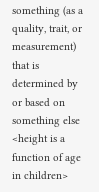something (as a quality, trait, or measurement) that is determined by or based on something else <height is a function of age in children>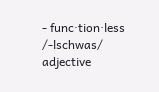- func·tion·less /-lschwas/ adjective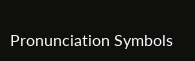Pronunciation Symbols